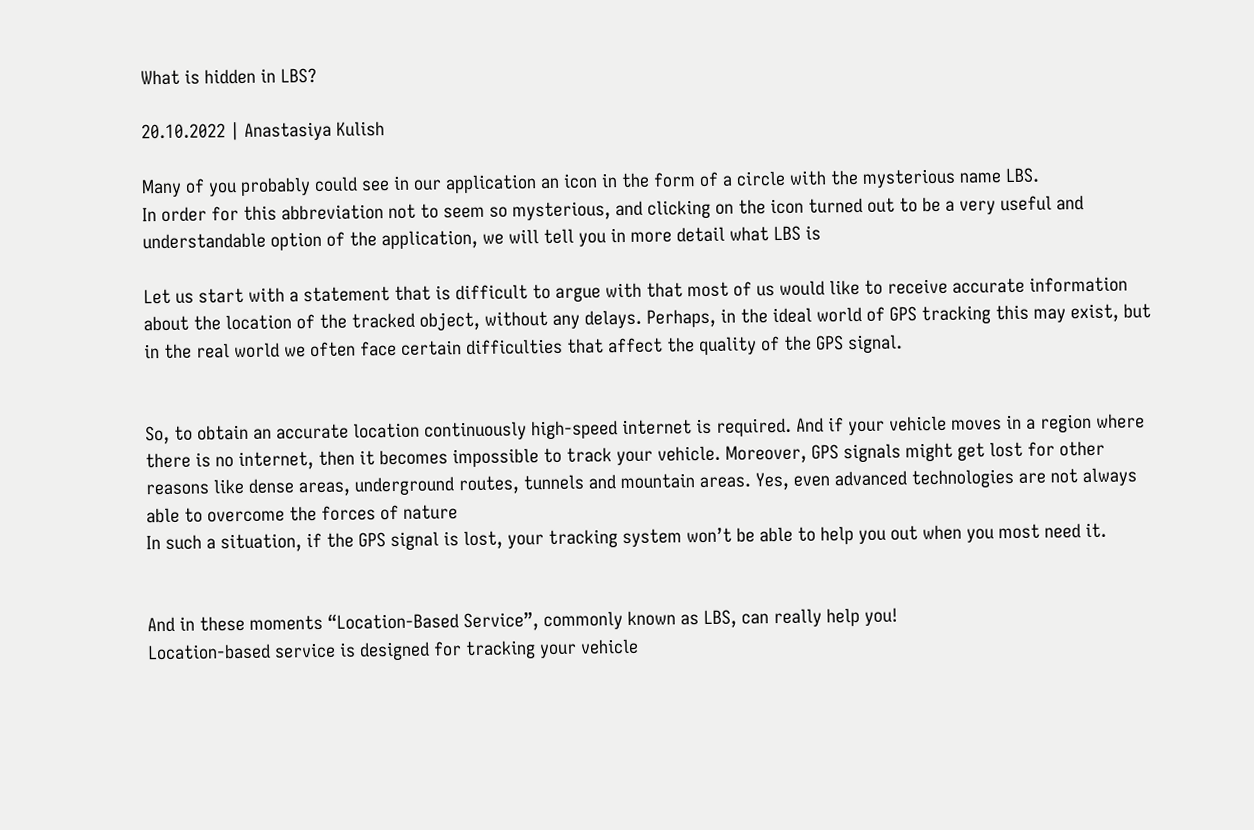What is hidden in LBS?

20.10.2022 | Anastasiya Kulish

Many of you probably could see in our application an icon in the form of a circle with the mysterious name LBS.
In order for this abbreviation not to seem so mysterious, and clicking on the icon turned out to be a very useful and understandable option of the application, we will tell you in more detail what LBS is

Let us start with a statement that is difficult to argue with that most of us would like to receive accurate information about the location of the tracked object, without any delays. Perhaps, in the ideal world of GPS tracking this may exist, but in the real world we often face certain difficulties that affect the quality of the GPS signal.


So, to obtain an accurate location continuously high-speed internet is required. And if your vehicle moves in a region where there is no internet, then it becomes impossible to track your vehicle. Moreover, GPS signals might get lost for other reasons like dense areas, underground routes, tunnels and mountain areas. Yes, even advanced technologies are not always able to overcome the forces of nature
In such a situation, if the GPS signal is lost, your tracking system won’t be able to help you out when you most need it.


And in these moments “Location-Based Service”, commonly known as LBS, can really help you!
Location-based service is designed for tracking your vehicle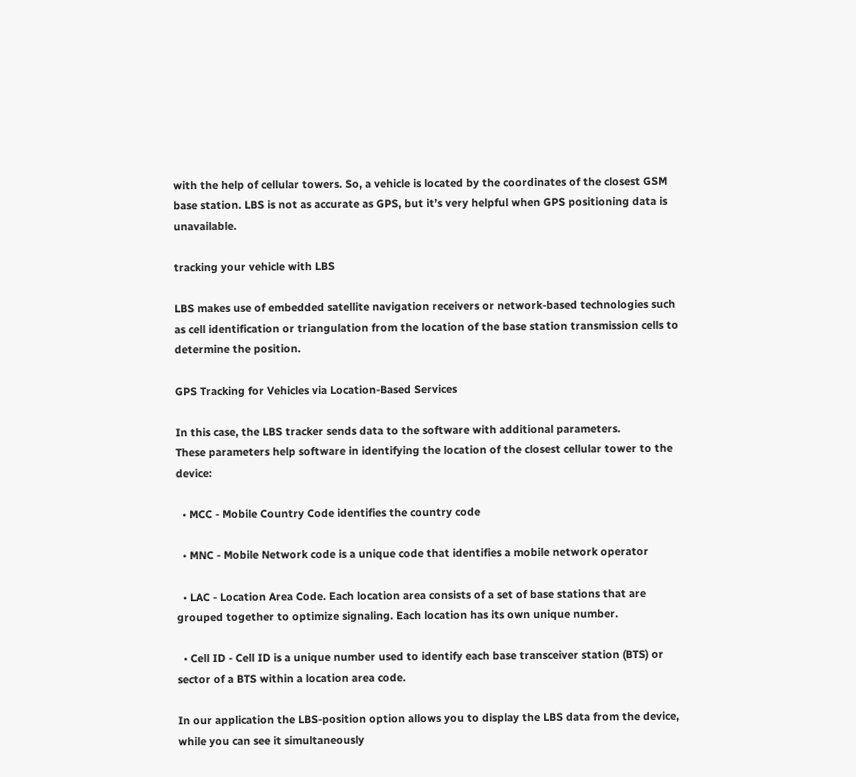with the help of cellular towers. So, a vehicle is located by the coordinates of the closest GSM base station. LBS is not as accurate as GPS, but it’s very helpful when GPS positioning data is unavailable.

tracking your vehicle with LBS

LBS makes use of embedded satellite navigation receivers or network-based technologies such as cell identification or triangulation from the location of the base station transmission cells to determine the position.

GPS Tracking for Vehicles via Location-Based Services

In this case, the LBS tracker sends data to the software with additional parameters.
These parameters help software in identifying the location of the closest cellular tower to the device:

  • MCC - Mobile Country Code identifies the country code

  • MNC - Mobile Network code is a unique code that identifies a mobile network operator

  • LAC - Location Area Code. Each location area consists of a set of base stations that are grouped together to optimize signaling. Each location has its own unique number.

  • Cell ID - Cell ID is a unique number used to identify each base transceiver station (BTS) or sector of a BTS within a location area code.

In our application the LBS-position option allows you to display the LBS data from the device, while you can see it simultaneously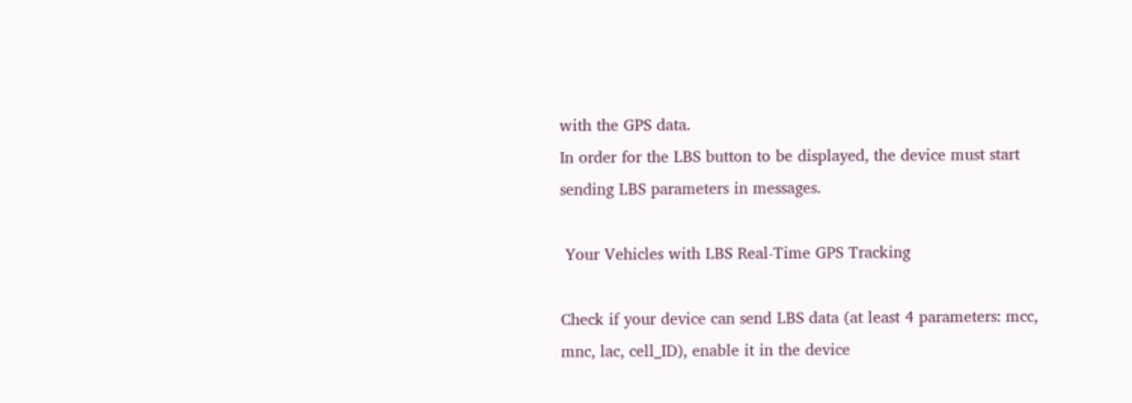with the GPS data.
In order for the LBS button to be displayed, the device must start sending LBS parameters in messages.

 Your Vehicles with LBS Real-Time GPS Tracking

Check if your device can send LBS data (at least 4 parameters: mcc, mnc, lac, cell_ID), enable it in the device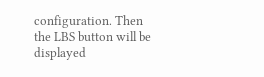configuration. Then the LBS button will be displayed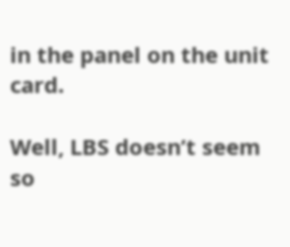in the panel on the unit card.

Well, LBS doesn’t seem so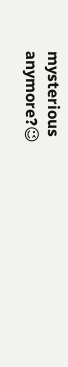mysterious anymore?😉